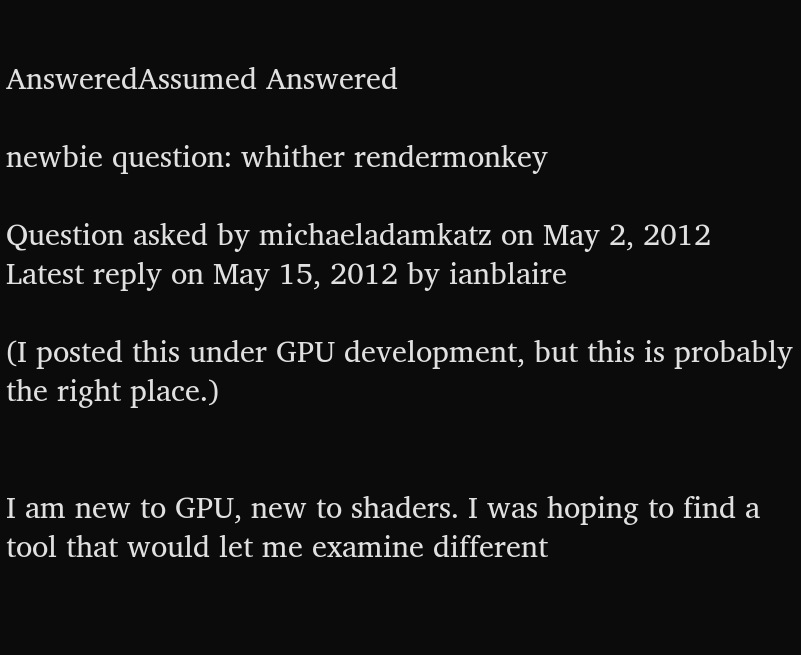AnsweredAssumed Answered

newbie question: whither rendermonkey

Question asked by michaeladamkatz on May 2, 2012
Latest reply on May 15, 2012 by ianblaire

(I posted this under GPU development, but this is probably the right place.)


I am new to GPU, new to shaders. I was hoping to find a tool that would let me examine different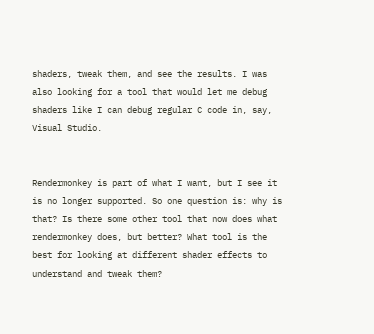shaders, tweak them, and see the results. I was also looking for a tool that would let me debug shaders like I can debug regular C code in, say, Visual Studio.


Rendermonkey is part of what I want, but I see it is no longer supported. So one question is: why is that? Is there some other tool that now does what rendermonkey does, but better? What tool is the best for looking at different shader effects to understand and tweak them?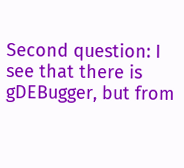Second question: I see that there is gDEBugger, but from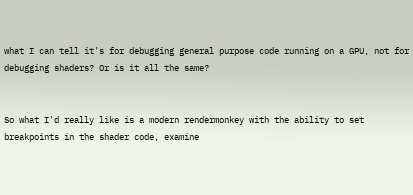what I can tell it's for debugging general purpose code running on a GPU, not for debugging shaders? Or is it all the same?


So what I'd really like is a modern rendermonkey with the ability to set breakpoints in the shader code, examine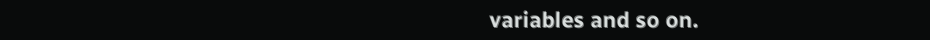variables and so on.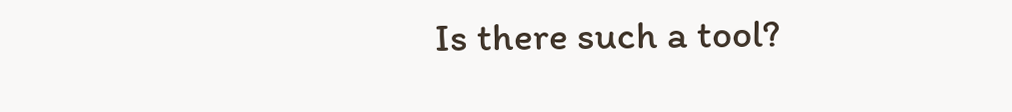Is there such a tool?